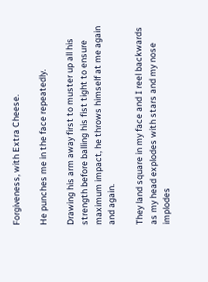Forgiveness, with Extra Cheese.

He punches me in the face repeatedly.

Drawing his arm away first to muster up all his strength before balling his fist tight to ensure maximum impact, he throws himself at me again and again.

They land square in my face and I reel backwards as my head explodes with stars and my nose implodes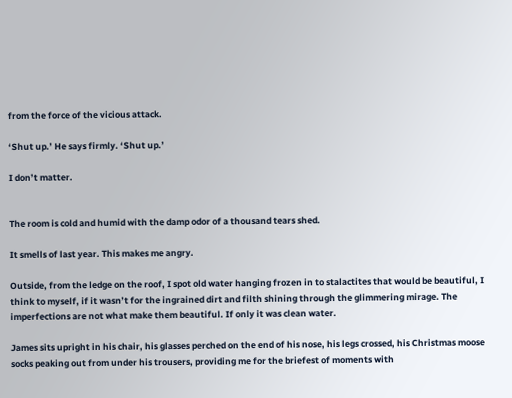from the force of the vicious attack.

‘Shut up.’ He says firmly. ‘Shut up.’

I don’t matter.


The room is cold and humid with the damp odor of a thousand tears shed.

It smells of last year. This makes me angry.

Outside, from the ledge on the roof, I spot old water hanging frozen in to stalactites that would be beautiful, I think to myself, if it wasn’t for the ingrained dirt and filth shining through the glimmering mirage. The imperfections are not what make them beautiful. If only it was clean water.

James sits upright in his chair, his glasses perched on the end of his nose, his legs crossed, his Christmas moose socks peaking out from under his trousers, providing me for the briefest of moments with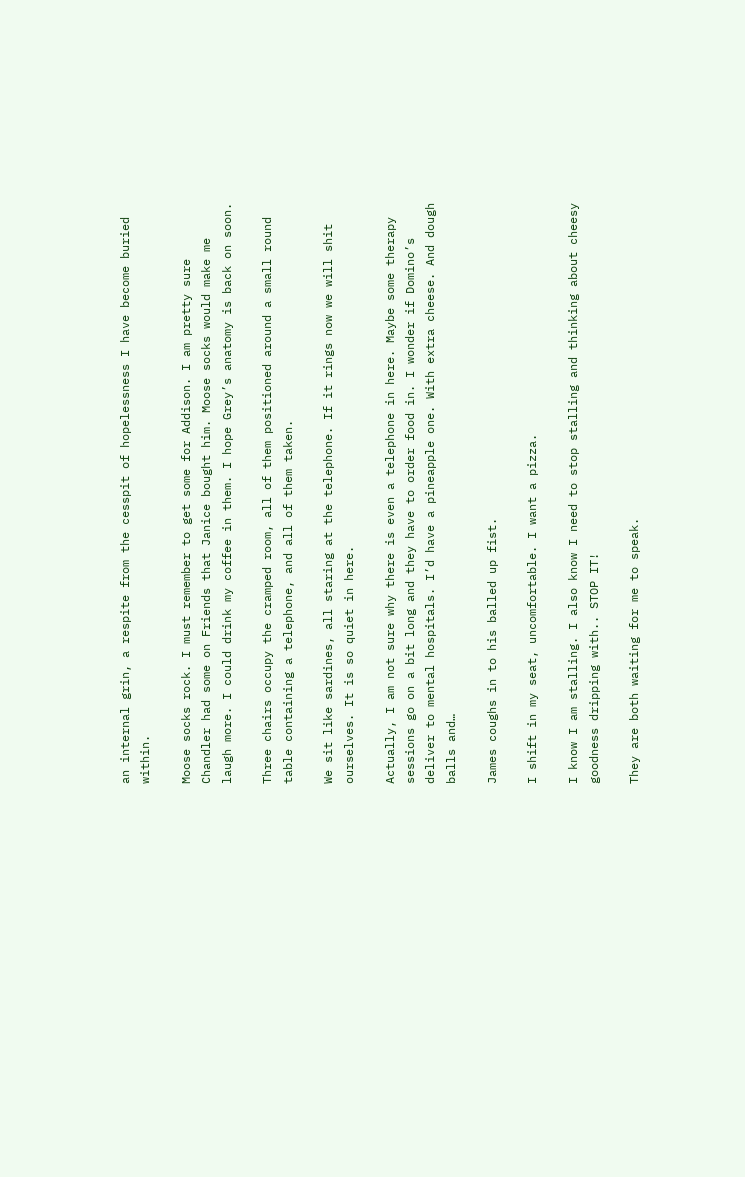an internal grin, a respite from the cesspit of hopelessness I have become buried within.

Moose socks rock. I must remember to get some for Addison. I am pretty sure Chandler had some on Friends that Janice bought him. Moose socks would make me laugh more. I could drink my coffee in them. I hope Grey’s anatomy is back on soon.

Three chairs occupy the cramped room, all of them positioned around a small round table containing a telephone, and all of them taken.

We sit like sardines, all staring at the telephone. If it rings now we will shit ourselves. It is so quiet in here.

Actually, I am not sure why there is even a telephone in here. Maybe some therapy sessions go on a bit long and they have to order food in. I wonder if Domino’s deliver to mental hospitals. I’d have a pineapple one. With extra cheese. And dough balls and…

James coughs in to his balled up fist.

I shift in my seat, uncomfortable. I want a pizza.

I know I am stalling. I also know I need to stop stalling and thinking about cheesy goodness dripping with.. STOP IT!

They are both waiting for me to speak.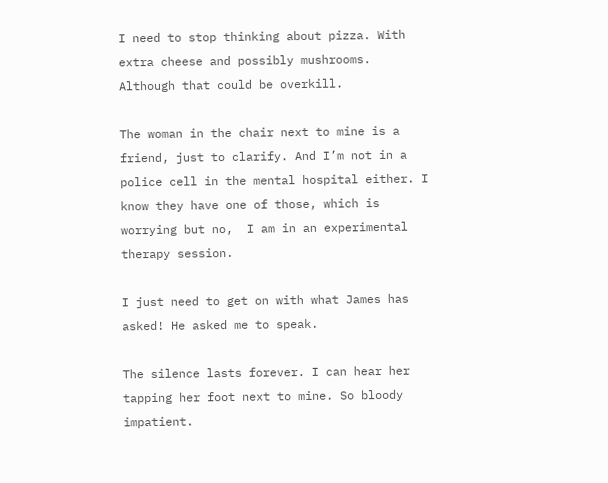I need to stop thinking about pizza. With extra cheese and possibly mushrooms. Although that could be overkill.

The woman in the chair next to mine is a friend, just to clarify. And I’m not in a police cell in the mental hospital either. I know they have one of those, which is worrying but no,  I am in an experimental therapy session.

I just need to get on with what James has asked! He asked me to speak.

The silence lasts forever. I can hear her tapping her foot next to mine. So bloody impatient.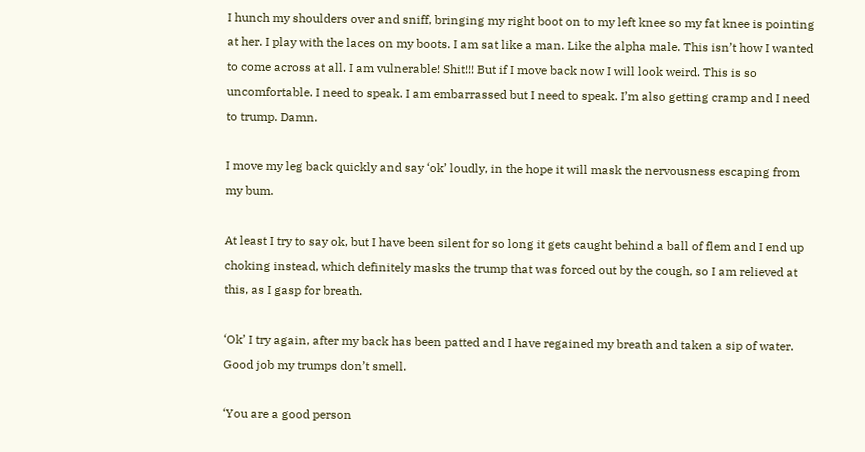I hunch my shoulders over and sniff, bringing my right boot on to my left knee so my fat knee is pointing at her. I play with the laces on my boots. I am sat like a man. Like the alpha male. This isn’t how I wanted to come across at all. I am vulnerable! Shit!!! But if I move back now I will look weird. This is so uncomfortable. I need to speak. I am embarrassed but I need to speak. I’m also getting cramp and I need to trump. Damn.

I move my leg back quickly and say ‘ok’ loudly, in the hope it will mask the nervousness escaping from my bum.

At least I try to say ok, but I have been silent for so long it gets caught behind a ball of flem and I end up choking instead, which definitely masks the trump that was forced out by the cough, so I am relieved at this, as I gasp for breath.

‘Ok’ I try again, after my back has been patted and I have regained my breath and taken a sip of water. Good job my trumps don’t smell.

‘You are a good person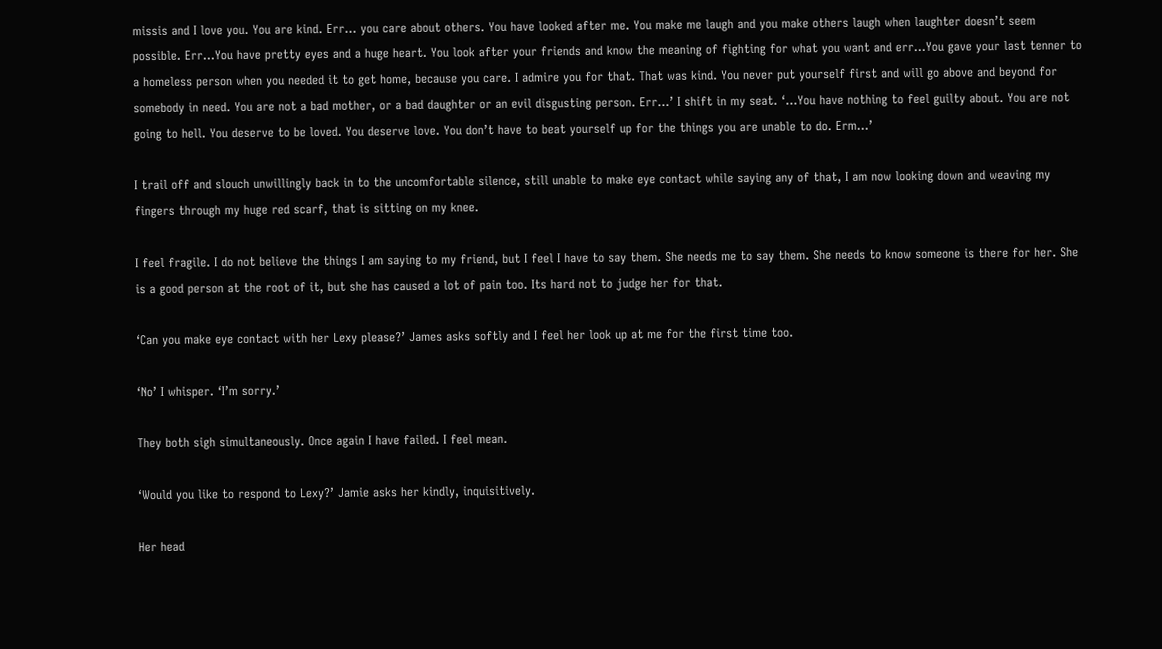missis and I love you. You are kind. Err… you care about others. You have looked after me. You make me laugh and you make others laugh when laughter doesn’t seem possible. Err…You have pretty eyes and a huge heart. You look after your friends and know the meaning of fighting for what you want and err…You gave your last tenner to a homeless person when you needed it to get home, because you care. I admire you for that. That was kind. You never put yourself first and will go above and beyond for somebody in need. You are not a bad mother, or a bad daughter or an evil disgusting person. Err…’ I shift in my seat. ‘…You have nothing to feel guilty about. You are not going to hell. You deserve to be loved. You deserve love. You don’t have to beat yourself up for the things you are unable to do. Erm…’

I trail off and slouch unwillingly back in to the uncomfortable silence, still unable to make eye contact while saying any of that, I am now looking down and weaving my fingers through my huge red scarf, that is sitting on my knee.

I feel fragile. I do not believe the things I am saying to my friend, but I feel I have to say them. She needs me to say them. She needs to know someone is there for her. She is a good person at the root of it, but she has caused a lot of pain too. Its hard not to judge her for that.

‘Can you make eye contact with her Lexy please?’ James asks softly and I feel her look up at me for the first time too.

‘No’ I whisper. ‘I’m sorry.’

They both sigh simultaneously. Once again I have failed. I feel mean.

‘Would you like to respond to Lexy?’ Jamie asks her kindly, inquisitively.

Her head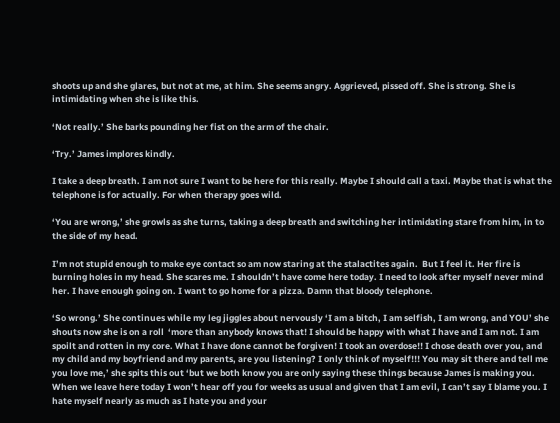shoots up and she glares, but not at me, at him. She seems angry. Aggrieved, pissed off. She is strong. She is intimidating when she is like this.

‘Not really.’ She barks pounding her fist on the arm of the chair.

‘Try.’ James implores kindly.

I take a deep breath. I am not sure I want to be here for this really. Maybe I should call a taxi. Maybe that is what the telephone is for actually. For when therapy goes wild.

‘You are wrong,’ she growls as she turns, taking a deep breath and switching her intimidating stare from him, in to the side of my head.

I’m not stupid enough to make eye contact so am now staring at the stalactites again.  But I feel it. Her fire is burning holes in my head. She scares me. I shouldn’t have come here today. I need to look after myself never mind her. I have enough going on. I want to go home for a pizza. Damn that bloody telephone.

‘So wrong.’ She continues while my leg jiggles about nervously ‘I am a bitch, I am selfish, I am wrong, and YOU’ she shouts now she is on a roll  ‘more than anybody knows that! I should be happy with what I have and I am not. I am spoilt and rotten in my core. What I have done cannot be forgiven! I took an overdose!! I chose death over you, and my child and my boyfriend and my parents, are you listening? I only think of myself!!! You may sit there and tell me you love me,’ she spits this out ‘but we both know you are only saying these things because James is making you. When we leave here today I won’t hear off you for weeks as usual and given that I am evil, I can’t say I blame you. I hate myself nearly as much as I hate you and your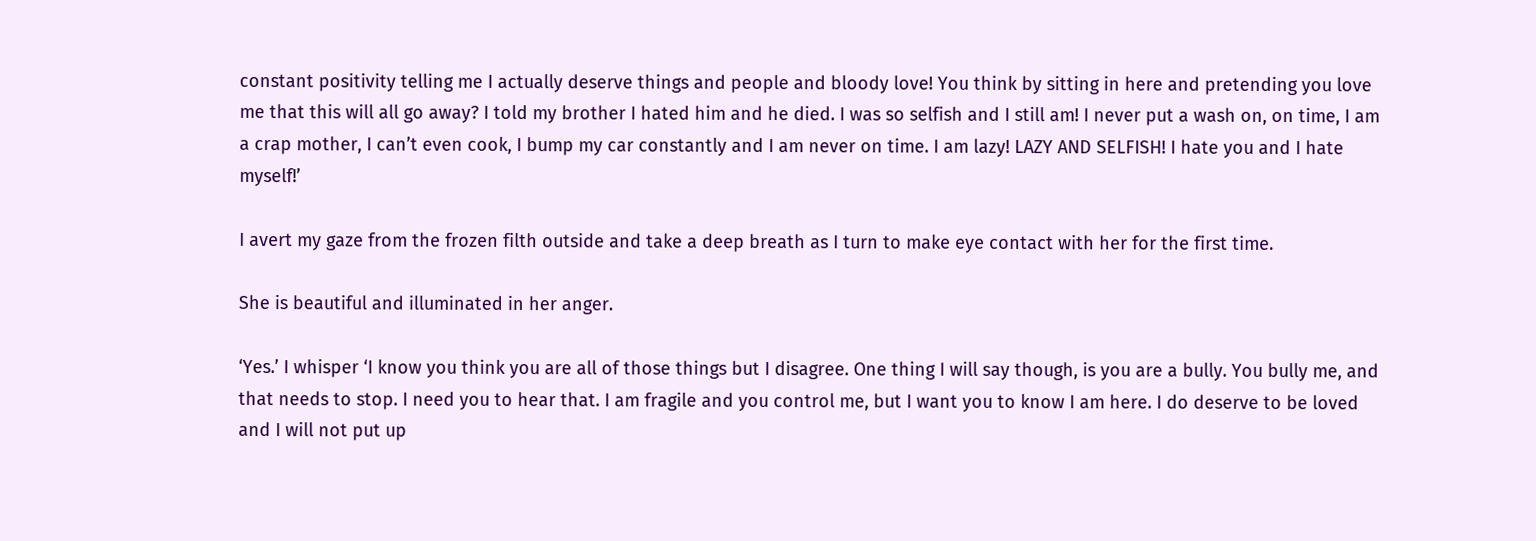constant positivity telling me I actually deserve things and people and bloody love! You think by sitting in here and pretending you love me that this will all go away? I told my brother I hated him and he died. I was so selfish and I still am! I never put a wash on, on time, I am a crap mother, I can’t even cook, I bump my car constantly and I am never on time. I am lazy! LAZY AND SELFISH! I hate you and I hate myself!’

I avert my gaze from the frozen filth outside and take a deep breath as I turn to make eye contact with her for the first time.

She is beautiful and illuminated in her anger.

‘Yes.’ I whisper ‘I know you think you are all of those things but I disagree. One thing I will say though, is you are a bully. You bully me, and that needs to stop. I need you to hear that. I am fragile and you control me, but I want you to know I am here. I do deserve to be loved and I will not put up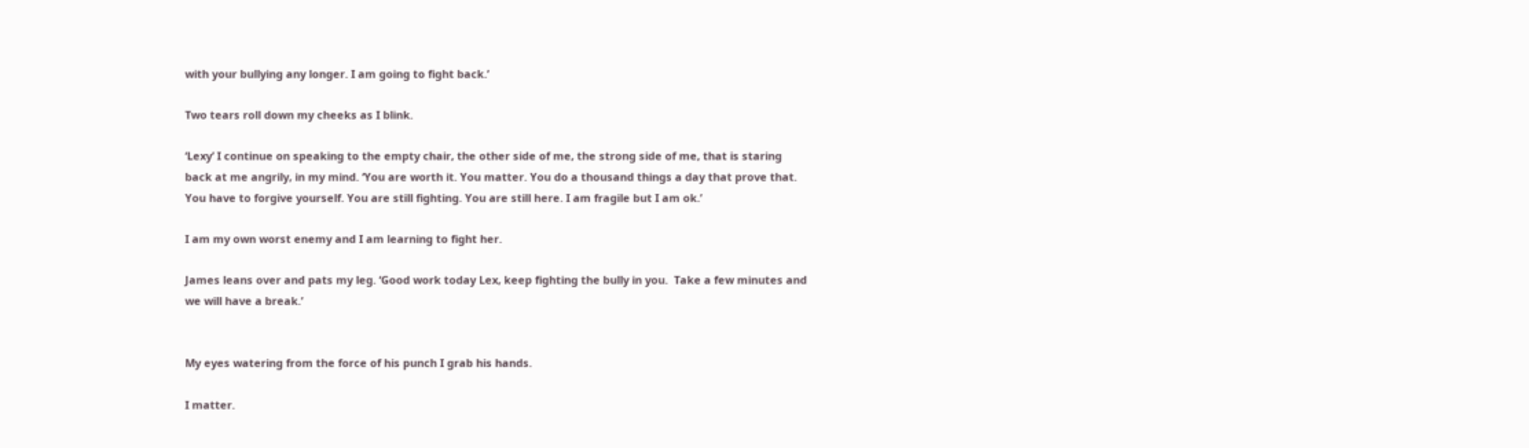with your bullying any longer. I am going to fight back.’

Two tears roll down my cheeks as I blink.

‘Lexy’ I continue on speaking to the empty chair, the other side of me, the strong side of me, that is staring back at me angrily, in my mind. ‘You are worth it. You matter. You do a thousand things a day that prove that. You have to forgive yourself. You are still fighting. You are still here. I am fragile but I am ok.’

I am my own worst enemy and I am learning to fight her.

James leans over and pats my leg. ‘Good work today Lex, keep fighting the bully in you.  Take a few minutes and we will have a break.’


My eyes watering from the force of his punch I grab his hands.

I matter.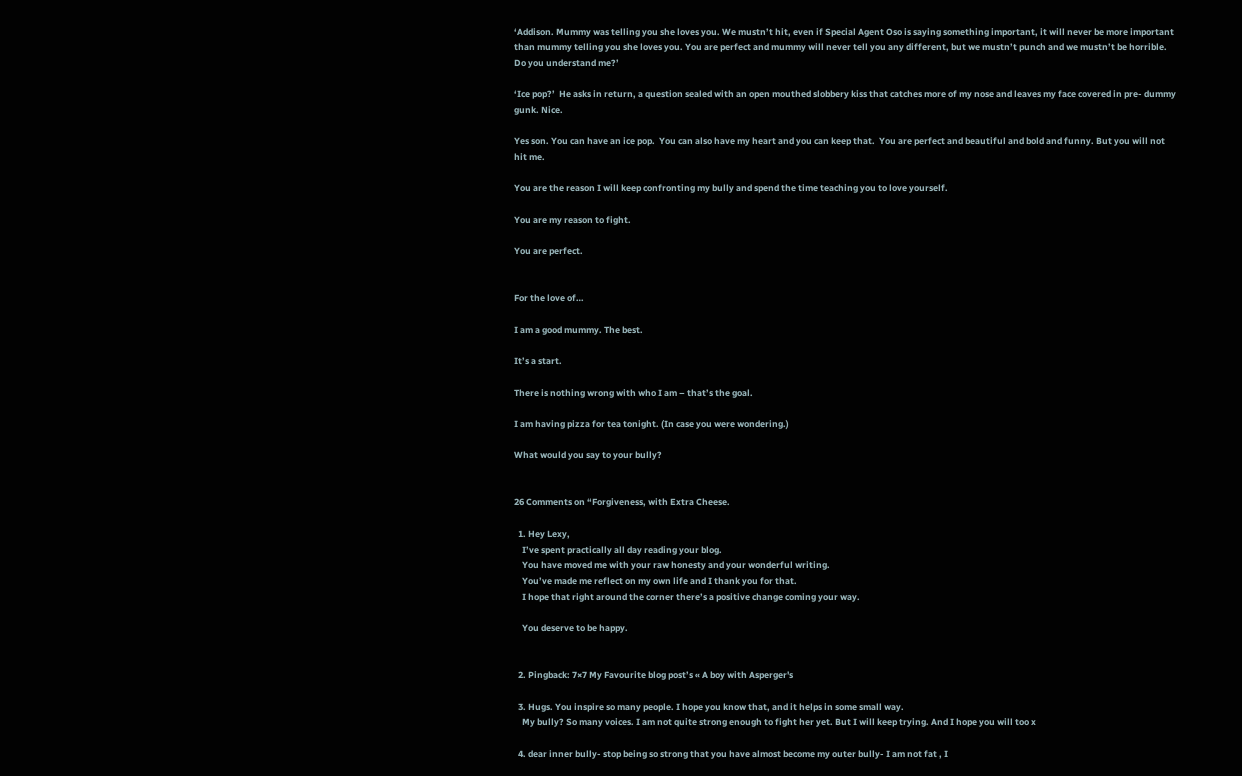‘Addison. Mummy was telling you she loves you. We mustn’t hit, even if Special Agent Oso is saying something important, it will never be more important than mummy telling you she loves you. You are perfect and mummy will never tell you any different, but we mustn’t punch and we mustn’t be horrible. Do you understand me?’

‘Ice pop?’  He asks in return, a question sealed with an open mouthed slobbery kiss that catches more of my nose and leaves my face covered in pre- dummy gunk. Nice.

Yes son. You can have an ice pop.  You can also have my heart and you can keep that.  You are perfect and beautiful and bold and funny. But you will not hit me.

You are the reason I will keep confronting my bully and spend the time teaching you to love yourself.

You are my reason to fight.

You are perfect.


For the love of…

I am a good mummy. The best.

It’s a start.

There is nothing wrong with who I am – that’s the goal.

I am having pizza for tea tonight. (In case you were wondering.)

What would you say to your bully?


26 Comments on “Forgiveness, with Extra Cheese.

  1. Hey Lexy,
    I’ve spent practically all day reading your blog.
    You have moved me with your raw honesty and your wonderful writing.
    You’ve made me reflect on my own life and I thank you for that.
    I hope that right around the corner there’s a positive change coming your way.

    You deserve to be happy.


  2. Pingback: 7×7 My Favourite blog post’s « A boy with Asperger's

  3. Hugs. You inspire so many people. I hope you know that, and it helps in some small way.
    My bully? So many voices. I am not quite strong enough to fight her yet. But I will keep trying. And I hope you will too x

  4. dear inner bully- stop being so strong that you have almost become my outer bully- I am not fat , I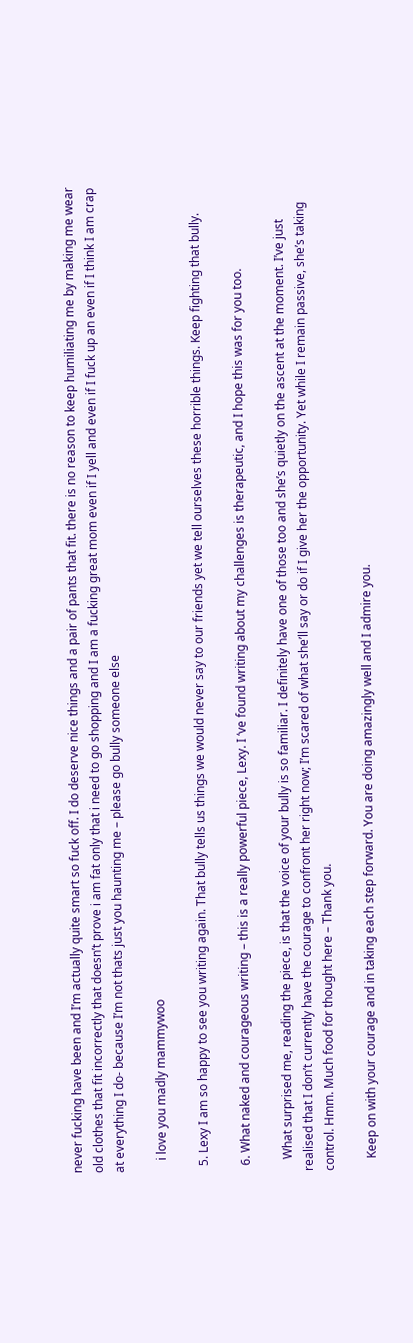never fucking have been and I’m actually quite smart so fuck off. I do deserve nice things and a pair of pants that fit. there is no reason to keep humiliating me by making me wear old clothes that fit incorrectly that doesn’t prove i am fat only that i need to go shopping and I am a fucking great mom even if I yell and even if I fuck up an even if I think I am crap at everything I do- because I’m not thats just you haunting me – please go bully someone else

    i love you madly mammywoo

  5. Lexy I am so happy to see you writing again. That bully tells us things we would never say to our friends yet we tell ourselves these horrible things. Keep fighting that bully.

  6. What naked and courageous writing – this is a really powerful piece, Lexy. I ‘ve found writing about my challenges is therapeutic, and I hope this was for you too.

    What surprised me, reading the piece, is that the voice of your bully is so familiar. I definitely have one of those too and she’s quietly on the ascent at the moment. I’ve just realised that I don’t currently have the courage to confront her right now; I’m scared of what she’ll say or do if I give her the opportunity. Yet while I remain passive, she’s taking control. Hmm. Much food for thought here – Thank you.

    Keep on with your courage and in taking each step forward. You are doing amazingly well and I admire you.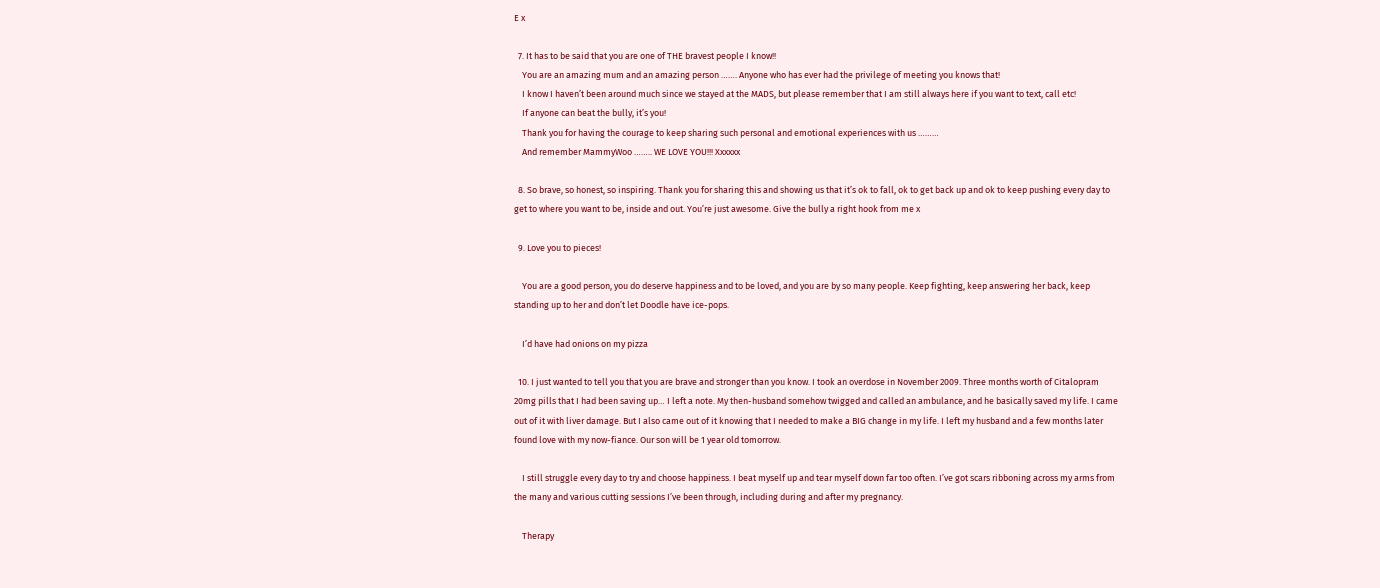E x

  7. It has to be said that you are one of THE bravest people I know!!
    You are an amazing mum and an amazing person ……. Anyone who has ever had the privilege of meeting you knows that!
    I know I haven’t been around much since we stayed at the MADS, but please remember that I am still always here if you want to text, call etc!
    If anyone can beat the bully, it’s you!
    Thank you for having the courage to keep sharing such personal and emotional experiences with us ………
    And remember MammyWoo …….. WE LOVE YOU!!! Xxxxxx

  8. So brave, so honest, so inspiring. Thank you for sharing this and showing us that it’s ok to fall, ok to get back up and ok to keep pushing every day to get to where you want to be, inside and out. You’re just awesome. Give the bully a right hook from me x

  9. Love you to pieces!

    You are a good person, you do deserve happiness and to be loved, and you are by so many people. Keep fighting, keep answering her back, keep standing up to her and don’t let Doodle have ice-pops.

    I’d have had onions on my pizza

  10. I just wanted to tell you that you are brave and stronger than you know. I took an overdose in November 2009. Three months worth of Citalopram 20mg pills that I had been saving up… I left a note. My then-husband somehow twigged and called an ambulance, and he basically saved my life. I came out of it with liver damage. But I also came out of it knowing that I needed to make a BIG change in my life. I left my husband and a few months later found love with my now-fiance. Our son will be 1 year old tomorrow.

    I still struggle every day to try and choose happiness. I beat myself up and tear myself down far too often. I’ve got scars ribboning across my arms from the many and various cutting sessions I’ve been through, including during and after my pregnancy.

    Therapy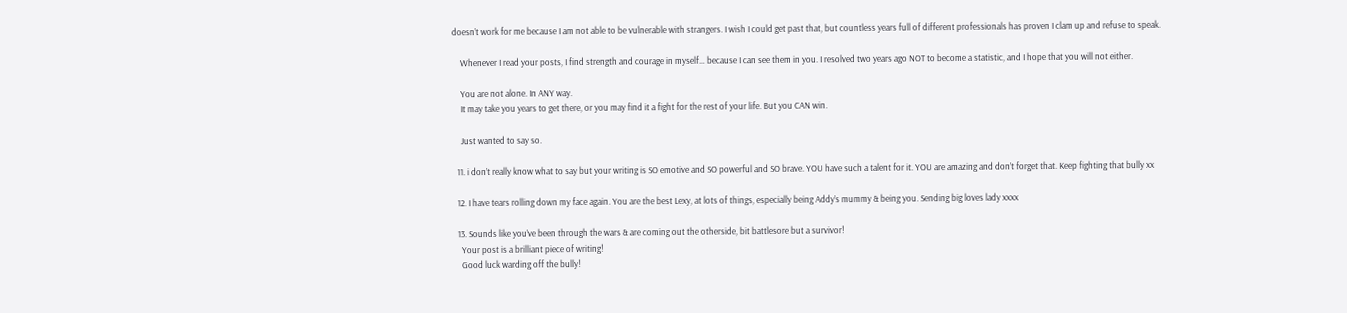doesn’t work for me because I am not able to be vulnerable with strangers. I wish I could get past that, but countless years full of different professionals has proven I clam up and refuse to speak.

    Whenever I read your posts, I find strength and courage in myself… because I can see them in you. I resolved two years ago NOT to become a statistic, and I hope that you will not either.

    You are not alone. In ANY way.
    It may take you years to get there, or you may find it a fight for the rest of your life. But you CAN win.

    Just wanted to say so.

  11. i don’t really know what to say but your writing is SO emotive and SO powerful and SO brave. YOU have such a talent for it. YOU are amazing and don’t forget that. Keep fighting that bully xx

  12. I have tears rolling down my face again. You are the best Lexy, at lots of things, especially being Addy’s mummy & being you. Sending big loves lady xxxx

  13. Sounds like you’ve been through the wars & are coming out the otherside, bit battlesore but a survivor!
    Your post is a brilliant piece of writing!
    Good luck warding off the bully!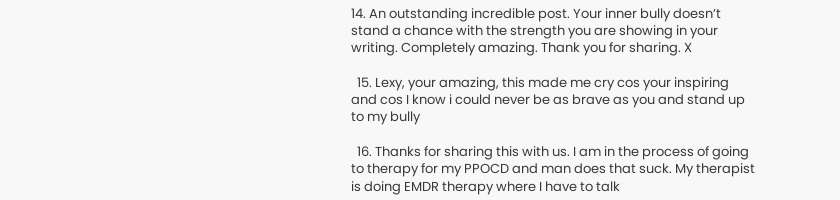14. An outstanding incredible post. Your inner bully doesn’t stand a chance with the strength you are showing in your writing. Completely amazing. Thank you for sharing. X

  15. Lexy, your amazing, this made me cry cos your inspiring and cos I know i could never be as brave as you and stand up to my bully

  16. Thanks for sharing this with us. I am in the process of going to therapy for my PPOCD and man does that suck. My therapist is doing EMDR therapy where I have to talk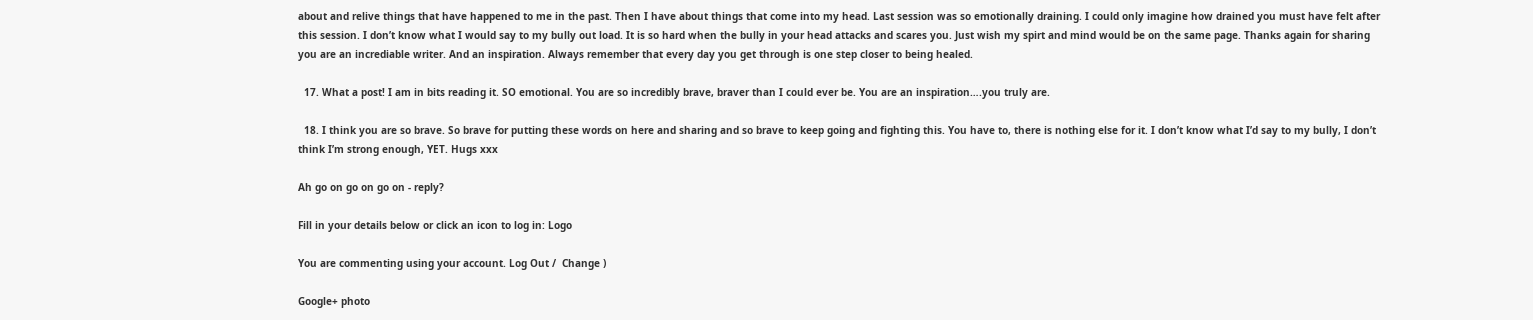about and relive things that have happened to me in the past. Then I have about things that come into my head. Last session was so emotionally draining. I could only imagine how drained you must have felt after this session. I don’t know what I would say to my bully out load. It is so hard when the bully in your head attacks and scares you. Just wish my spirt and mind would be on the same page. Thanks again for sharing you are an incrediable writer. And an inspiration. Always remember that every day you get through is one step closer to being healed.

  17. What a post! I am in bits reading it. SO emotional. You are so incredibly brave, braver than I could ever be. You are an inspiration….you truly are.

  18. I think you are so brave. So brave for putting these words on here and sharing and so brave to keep going and fighting this. You have to, there is nothing else for it. I don’t know what I’d say to my bully, I don’t think I’m strong enough, YET. Hugs xxx

Ah go on go on go on - reply?

Fill in your details below or click an icon to log in: Logo

You are commenting using your account. Log Out /  Change )

Google+ photo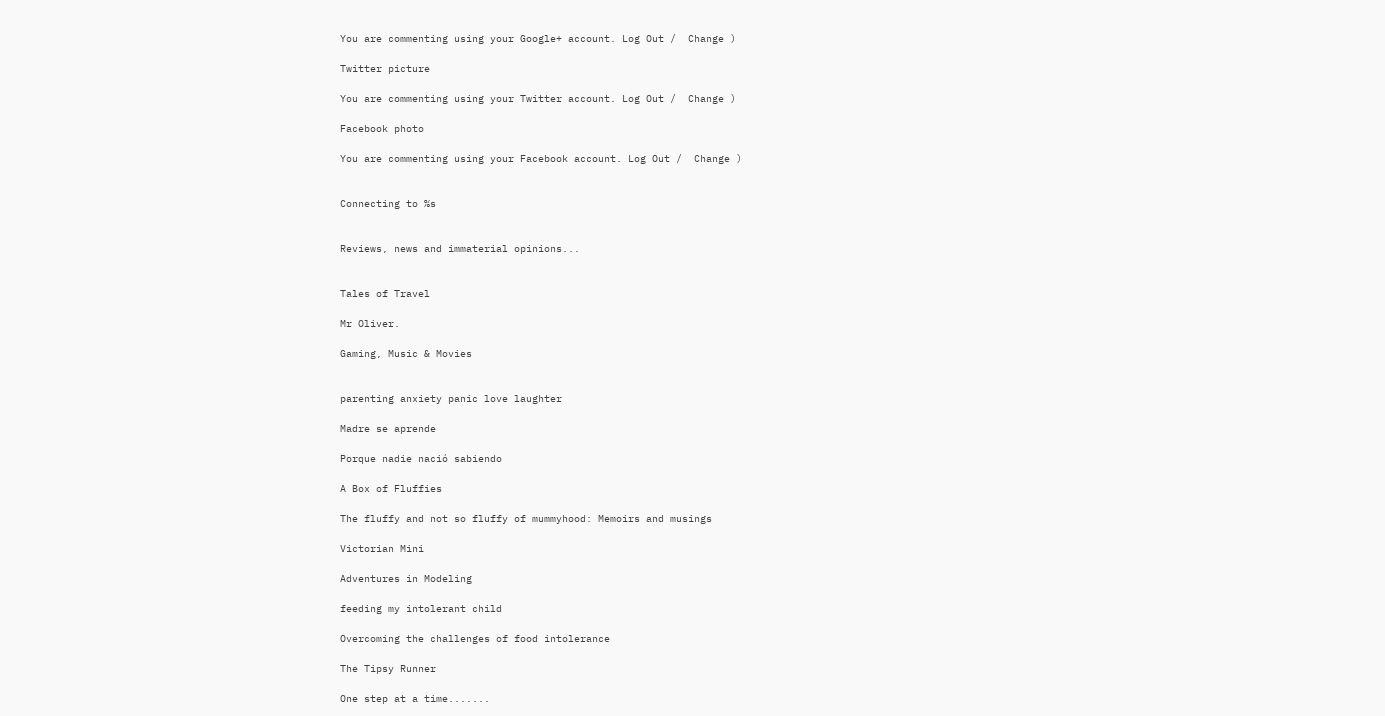You are commenting using your Google+ account. Log Out /  Change )

Twitter picture

You are commenting using your Twitter account. Log Out /  Change )

Facebook photo

You are commenting using your Facebook account. Log Out /  Change )


Connecting to %s


Reviews, news and immaterial opinions...


Tales of Travel

Mr Oliver.

Gaming, Music & Movies


parenting anxiety panic love laughter

Madre se aprende

Porque nadie nació sabiendo

A Box of Fluffies

The fluffy and not so fluffy of mummyhood: Memoirs and musings

Victorian Mini

Adventures in Modeling

feeding my intolerant child

Overcoming the challenges of food intolerance

The Tipsy Runner

One step at a time.......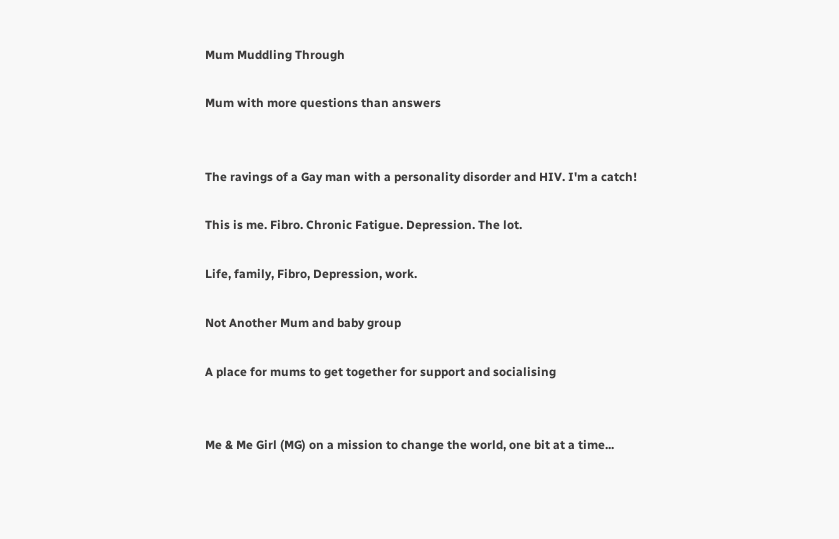Mum Muddling Through

Mum with more questions than answers


The ravings of a Gay man with a personality disorder and HIV. I'm a catch!

This is me. Fibro. Chronic Fatigue. Depression. The lot.

Life, family, Fibro, Depression, work.

Not Another Mum and baby group

A place for mums to get together for support and socialising


Me & Me Girl (MG) on a mission to change the world, one bit at a time...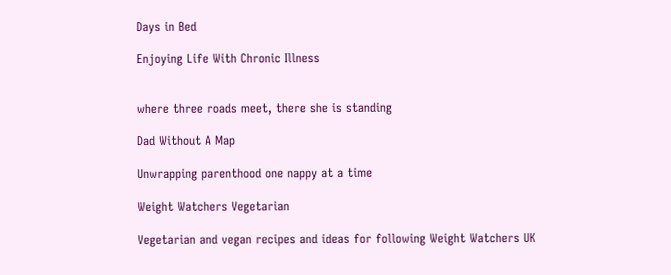Days in Bed

Enjoying Life With Chronic Illness


where three roads meet, there she is standing

Dad Without A Map

Unwrapping parenthood one nappy at a time

Weight Watchers Vegetarian

Vegetarian and vegan recipes and ideas for following Weight Watchers UK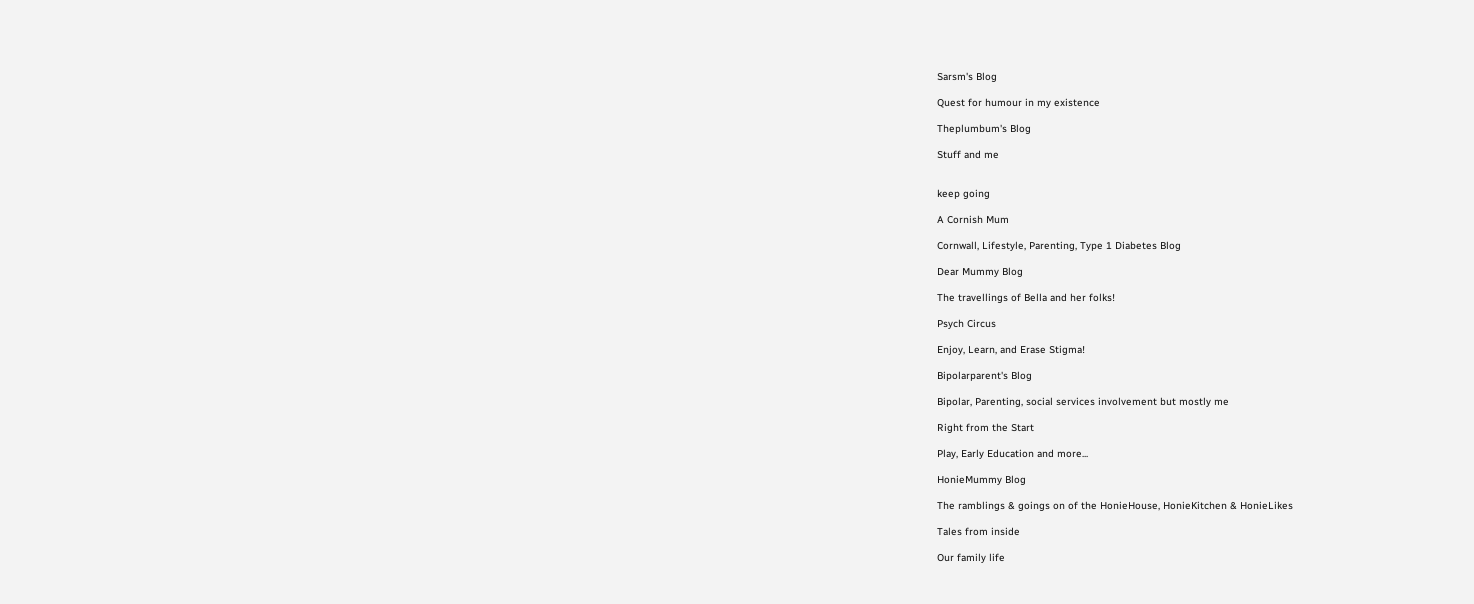Sarsm's Blog

Quest for humour in my existence

Theplumbum's Blog

Stuff and me


keep going

A Cornish Mum

Cornwall, Lifestyle, Parenting, Type 1 Diabetes Blog

Dear Mummy Blog

The travellings of Bella and her folks!

Psych Circus

Enjoy, Learn, and Erase Stigma!

Bipolarparent's Blog

Bipolar, Parenting, social services involvement but mostly me

Right from the Start

Play, Early Education and more...

HonieMummy Blog

The ramblings & goings on of the HonieHouse, HonieKitchen & HonieLikes

Tales from inside

Our family life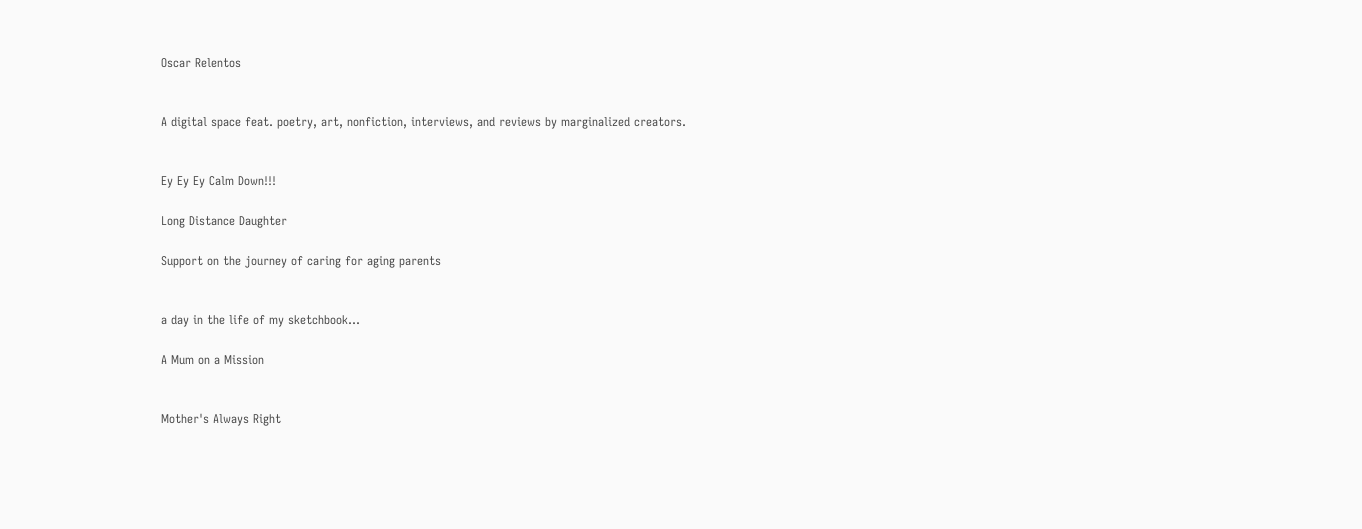Oscar Relentos


A digital space feat. poetry, art, nonfiction, interviews, and reviews by marginalized creators.


Ey Ey Ey Calm Down!!!

Long Distance Daughter

Support on the journey of caring for aging parents


a day in the life of my sketchbook...

A Mum on a Mission


Mother's Always Right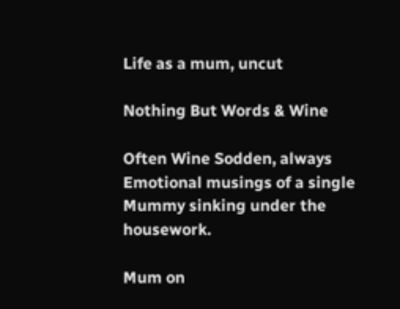Life as a mum, uncut

Nothing But Words & Wine

Often Wine Sodden, always Emotional musings of a single Mummy sinking under the housework.

Mum on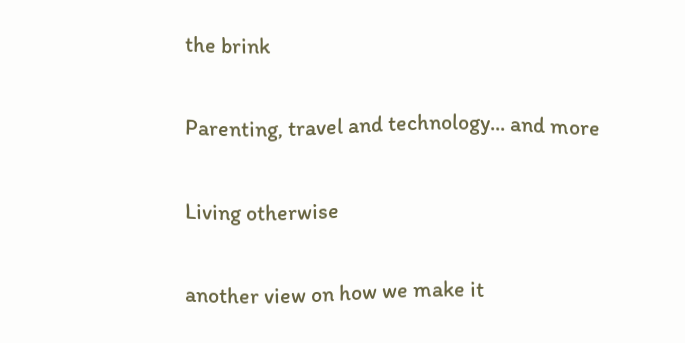the brink

Parenting, travel and technology... and more

Living otherwise

another view on how we make it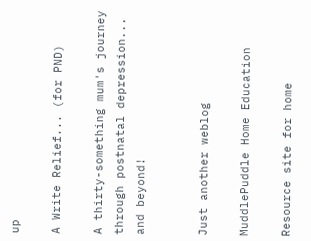up

A Write Relief... (for PND)

A thirty-something mum's journey through postnatal depression... and beyond!


Just another weblog

MuddlePuddle Home Education

Resource site for home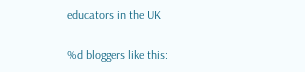educators in the UK

%d bloggers like this: